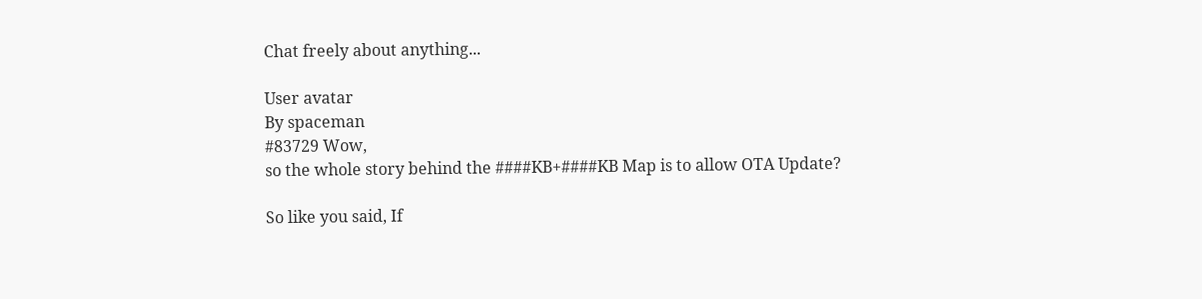Chat freely about anything...

User avatar
By spaceman
#83729 Wow,
so the whole story behind the ####KB+####KB Map is to allow OTA Update?

So like you said, If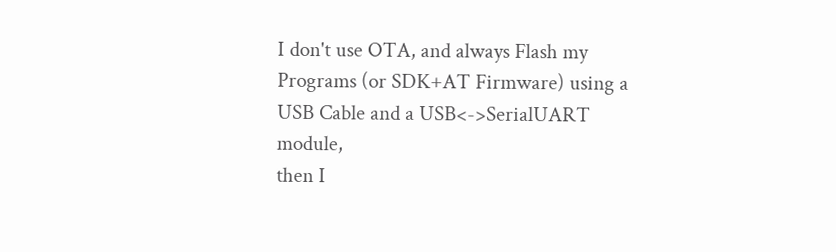I don't use OTA, and always Flash my Programs (or SDK+AT Firmware) using a USB Cable and a USB<->SerialUART module,
then I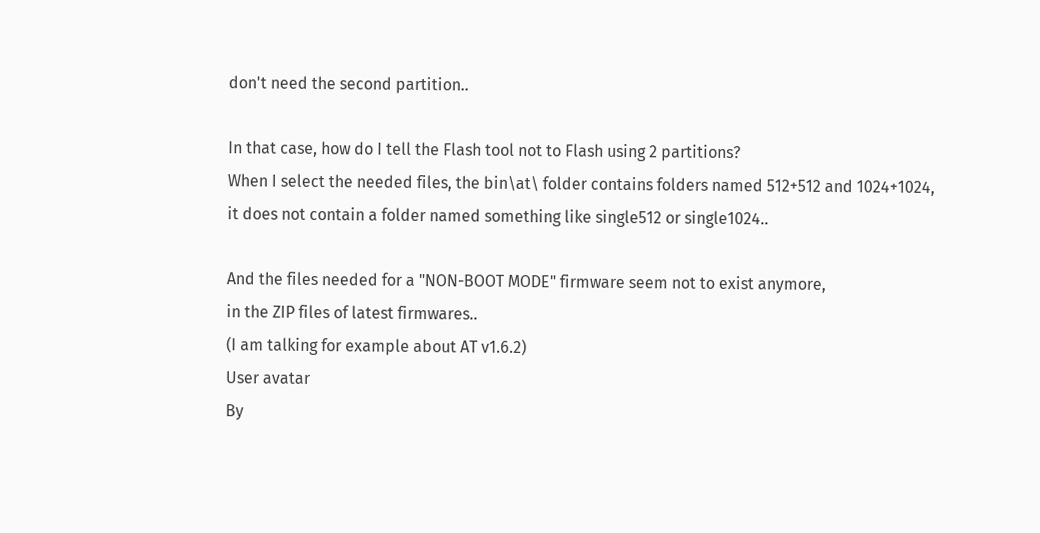don't need the second partition..

In that case, how do I tell the Flash tool not to Flash using 2 partitions?
When I select the needed files, the bin\at\ folder contains folders named 512+512 and 1024+1024,
it does not contain a folder named something like single512 or single1024..

And the files needed for a "NON-BOOT MODE" firmware seem not to exist anymore,
in the ZIP files of latest firmwares..
(I am talking for example about AT v1.6.2)
User avatar
By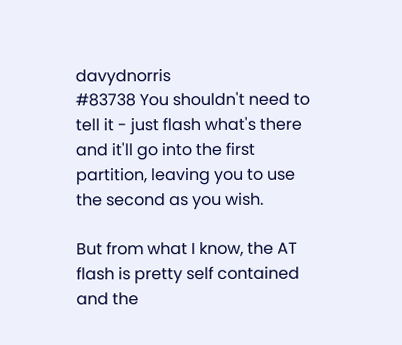davydnorris
#83738 You shouldn't need to tell it - just flash what's there and it'll go into the first partition, leaving you to use the second as you wish.

But from what I know, the AT flash is pretty self contained and the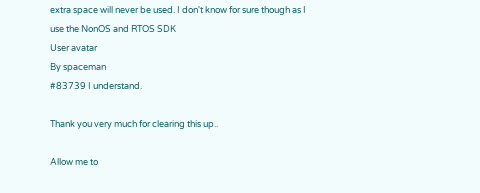extra space will never be used. I don't know for sure though as I use the NonOS and RTOS SDK
User avatar
By spaceman
#83739 I understand.

Thank you very much for clearing this up..

Allow me to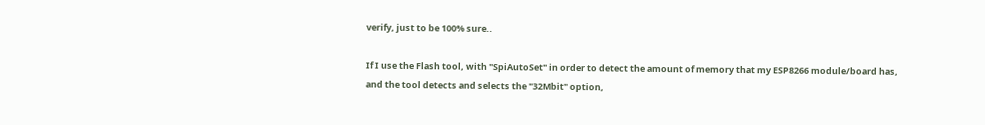verify, just to be 100% sure..

If I use the Flash tool, with "SpiAutoSet" in order to detect the amount of memory that my ESP8266 module/board has,
and the tool detects and selects the "32Mbit" option,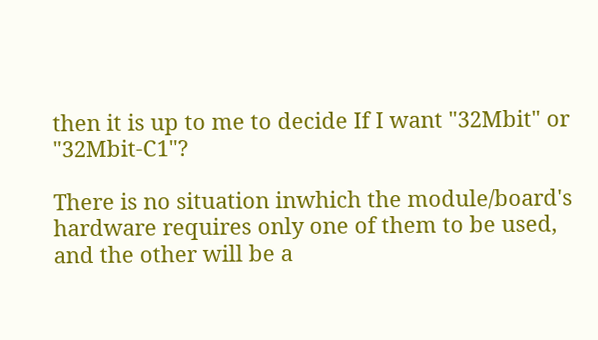then it is up to me to decide If I want "32Mbit" or "32Mbit-C1"?

There is no situation inwhich the module/board's hardware requires only one of them to be used,
and the other will be a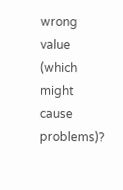wrong value (which might cause problems)?